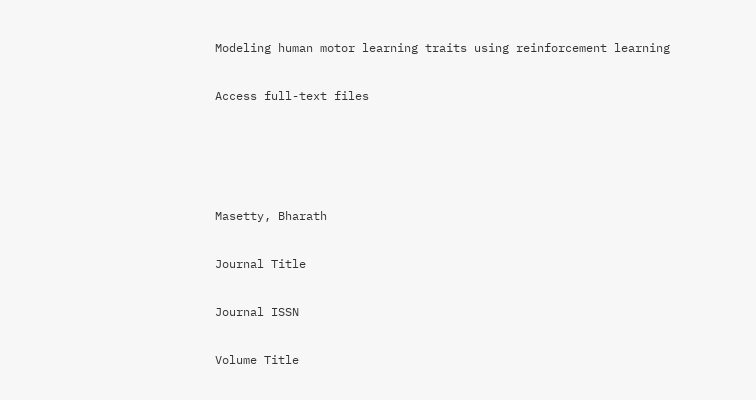Modeling human motor learning traits using reinforcement learning

Access full-text files




Masetty, Bharath

Journal Title

Journal ISSN

Volume Title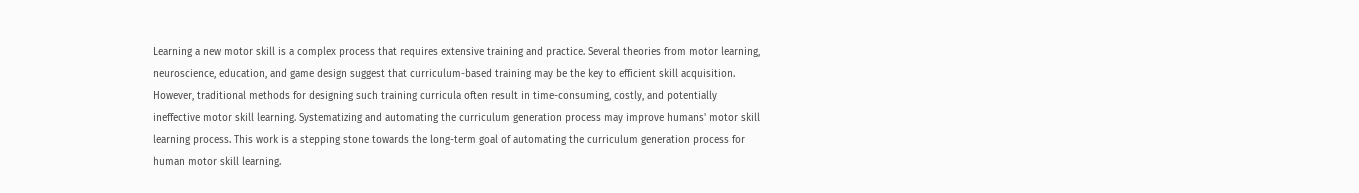Learning a new motor skill is a complex process that requires extensive training and practice. Several theories from motor learning, neuroscience, education, and game design suggest that curriculum-based training may be the key to efficient skill acquisition. However, traditional methods for designing such training curricula often result in time-consuming, costly, and potentially ineffective motor skill learning. Systematizing and automating the curriculum generation process may improve humans' motor skill learning process. This work is a stepping stone towards the long-term goal of automating the curriculum generation process for human motor skill learning.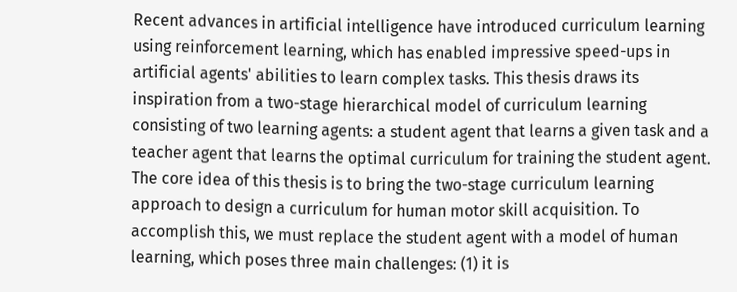Recent advances in artificial intelligence have introduced curriculum learning using reinforcement learning, which has enabled impressive speed-ups in artificial agents' abilities to learn complex tasks. This thesis draws its inspiration from a two-stage hierarchical model of curriculum learning consisting of two learning agents: a student agent that learns a given task and a teacher agent that learns the optimal curriculum for training the student agent. The core idea of this thesis is to bring the two-stage curriculum learning approach to design a curriculum for human motor skill acquisition. To accomplish this, we must replace the student agent with a model of human learning, which poses three main challenges: (1) it is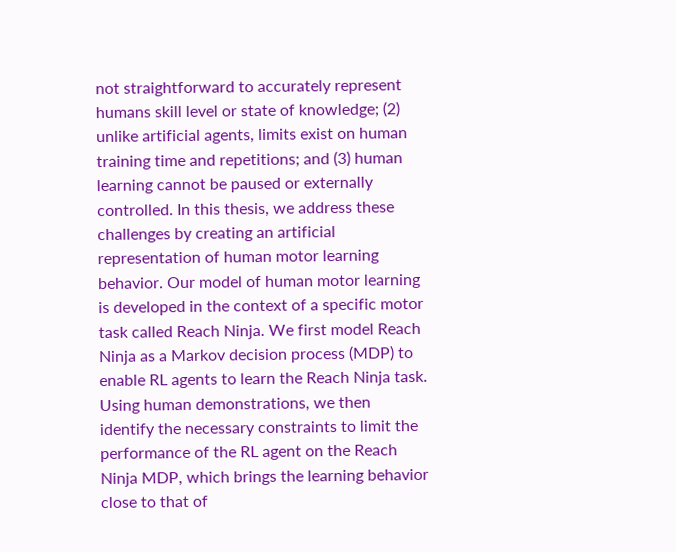not straightforward to accurately represent humans skill level or state of knowledge; (2) unlike artificial agents, limits exist on human training time and repetitions; and (3) human learning cannot be paused or externally controlled. In this thesis, we address these challenges by creating an artificial representation of human motor learning behavior. Our model of human motor learning is developed in the context of a specific motor task called Reach Ninja. We first model Reach Ninja as a Markov decision process (MDP) to enable RL agents to learn the Reach Ninja task. Using human demonstrations, we then identify the necessary constraints to limit the performance of the RL agent on the Reach Ninja MDP, which brings the learning behavior close to that of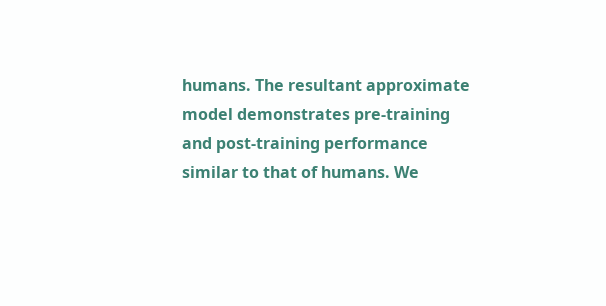humans. The resultant approximate model demonstrates pre-training and post-training performance similar to that of humans. We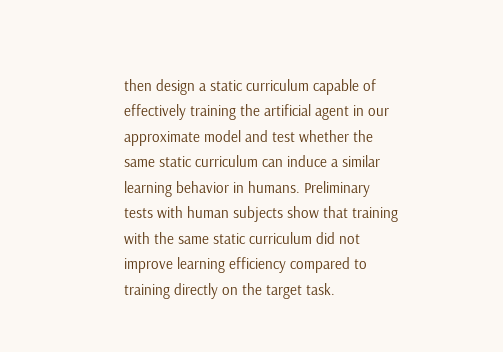then design a static curriculum capable of effectively training the artificial agent in our approximate model and test whether the same static curriculum can induce a similar learning behavior in humans. Preliminary tests with human subjects show that training with the same static curriculum did not improve learning efficiency compared to training directly on the target task.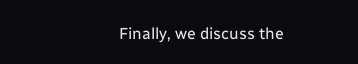Finally, we discuss the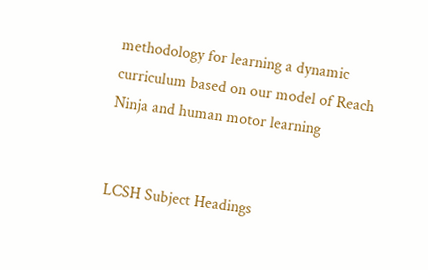methodology for learning a dynamic curriculum based on our model of Reach Ninja and human motor learning


LCSH Subject Headings